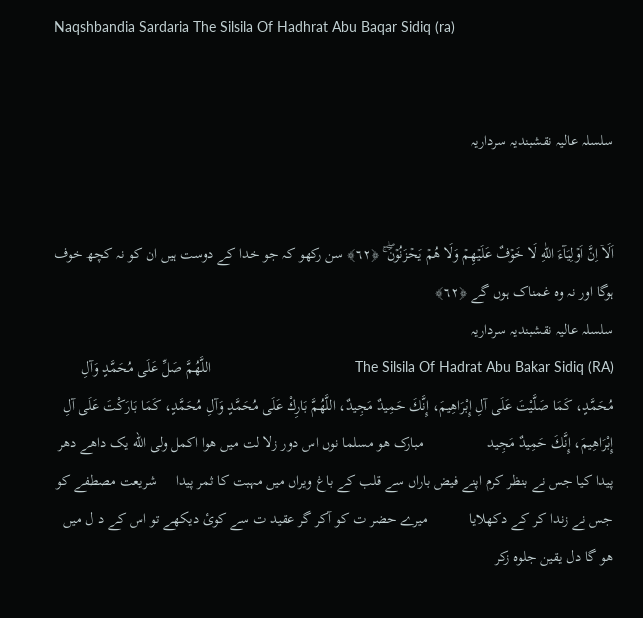Naqshbandia Sardaria The Silsila Of Hadhrat Abu Baqar Sidiq (ra)


سلسلہ عالیہ نقشبندیہ سرداریہ


اَلَاۤ اِنَّ اَوۡلِيَآءَ اللّٰهِ لَا خَوۡفٌ عَلَيۡهِمۡ وَلَا هُمۡ يَحۡزَنُوۡنَۖ ۚ ﴿٦۲﴾ سن رکھو کہ جو خدا کے دوست ہیں ان کو نہ کچھ خوف ہوگا اور نہ وہ غمناک ہوں گے ﴿٦۲﴾                                                                                                                                 سلسلہ عالیہ نقشبندیہ سرداریہ                                                                                                            The Silsila Of Hadrat Abu Bakar Sidiq (RA)                                    اللَّهُمَّ صَلِّ عَلَى مُحَمَّدٍ وَآلِ مُحَمَّدٍ، كَمَا صَلَّيْتَ عَلَى آلِ إِبْرَاهِيمَ، إِنَّكَ حَمِيدٌ مَجِيدٌ، اللَّهُمَّ بَارِكْ عَلَى مُحَمَّدٍ وَآلِ مُحَمَّدٍ، كَمَا بَارَكْتَ عَلَى آلِ إِبْرَاهِيمَ، إِنَّكَ حَمِيدٌ مَجِيد                 مبارک ھو مسلما نوں اس دور زلا لت میں ھوا اکمل ولی الله یک داھے دھر پیدا کیا جس نے بنظر کرم اپنے فیض باراں سے قلب کے باغ ویراں میں مہبت کا ثمر پیدا     شریعت مصطفے کو جس نے زندا کر کے دکھلایا           میرے حضر ت کو آکر گر عقید ت سے کوئ دیکھے تو اس کے د ل میں  ھو گا دل یقین جلوہ زکر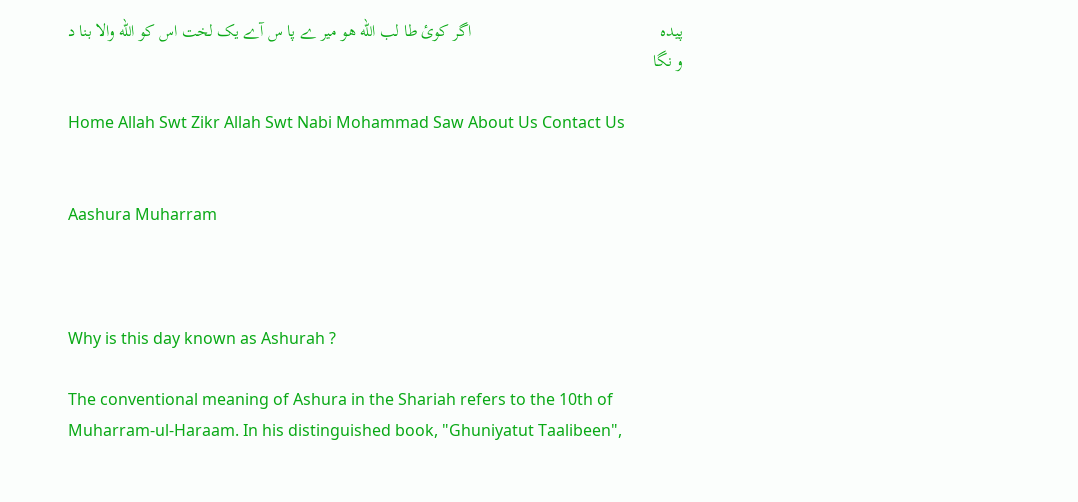پیدہ                                            اگر کوئ طا لب الله ھو میر ے پا س آے یک لخت اس کو الله والا بنا د و نگا

Home Allah Swt Zikr Allah Swt Nabi Mohammad Saw About Us Contact Us


Aashura Muharram



Why is this day known as Ashurah ?

The conventional meaning of Ashura in the Shariah refers to the 10th of Muharram-ul-Haraam. In his distinguished book, "Ghuniyatut Taalibeen",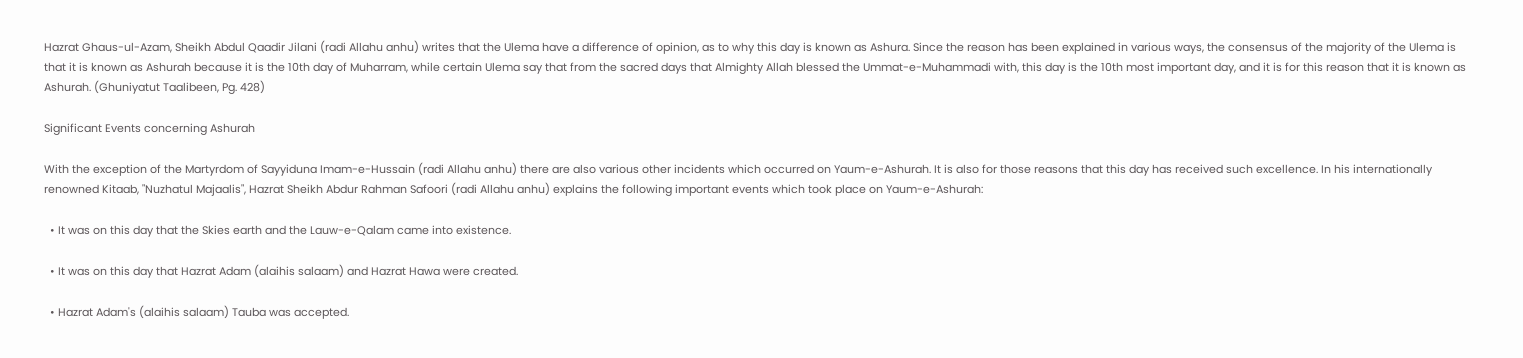Hazrat Ghaus-ul-Azam, Sheikh Abdul Qaadir Jilani (radi Allahu anhu) writes that the Ulema have a difference of opinion, as to why this day is known as Ashura. Since the reason has been explained in various ways, the consensus of the majority of the Ulema is that it is known as Ashurah because it is the 10th day of Muharram, while certain Ulema say that from the sacred days that Almighty Allah blessed the Ummat-e-Muhammadi with, this day is the 10th most important day, and it is for this reason that it is known as Ashurah. (Ghuniyatut Taalibeen, Pg. 428)

Significant Events concerning Ashurah

With the exception of the Martyrdom of Sayyiduna Imam-e-Hussain (radi Allahu anhu) there are also various other incidents which occurred on Yaum-e-Ashurah. It is also for those reasons that this day has received such excellence. In his internationally renowned Kitaab, "Nuzhatul Majaalis", Hazrat Sheikh Abdur Rahman Safoori (radi Allahu anhu) explains the following important events which took place on Yaum-e-Ashurah:

  • It was on this day that the Skies earth and the Lauw-e-Qalam came into existence.

  • It was on this day that Hazrat Adam (alaihis salaam) and Hazrat Hawa were created.

  • Hazrat Adam's (alaihis salaam) Tauba was accepted.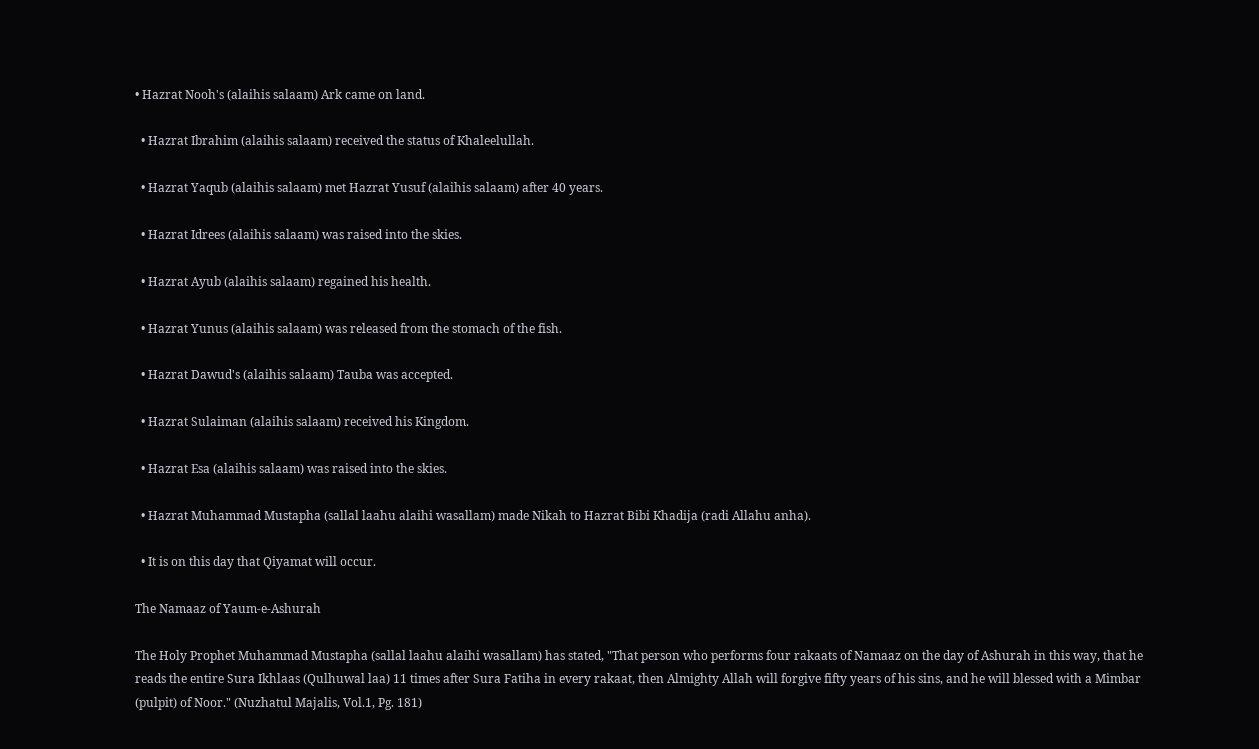• Hazrat Nooh's (alaihis salaam) Ark came on land.

  • Hazrat Ibrahim (alaihis salaam) received the status of Khaleelullah.

  • Hazrat Yaqub (alaihis salaam) met Hazrat Yusuf (alaihis salaam) after 40 years.

  • Hazrat Idrees (alaihis salaam) was raised into the skies.

  • Hazrat Ayub (alaihis salaam) regained his health.

  • Hazrat Yunus (alaihis salaam) was released from the stomach of the fish.

  • Hazrat Dawud's (alaihis salaam) Tauba was accepted.

  • Hazrat Sulaiman (alaihis salaam) received his Kingdom.

  • Hazrat Esa (alaihis salaam) was raised into the skies.

  • Hazrat Muhammad Mustapha (sallal laahu alaihi wasallam) made Nikah to Hazrat Bibi Khadija (radi Allahu anha).

  • It is on this day that Qiyamat will occur.

The Namaaz of Yaum-e-Ashurah

The Holy Prophet Muhammad Mustapha (sallal laahu alaihi wasallam) has stated, "That person who performs four rakaats of Namaaz on the day of Ashurah in this way, that he reads the entire Sura Ikhlaas (Qulhuwal laa) 11 times after Sura Fatiha in every rakaat, then Almighty Allah will forgive fifty years of his sins, and he will blessed with a Mimbar (pulpit) of Noor." (Nuzhatul Majalis, Vol.1, Pg. 181)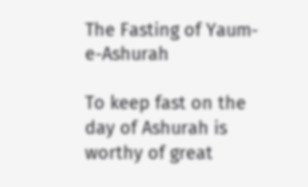The Fasting of Yaum-e-Ashurah

To keep fast on the day of Ashurah is worthy of great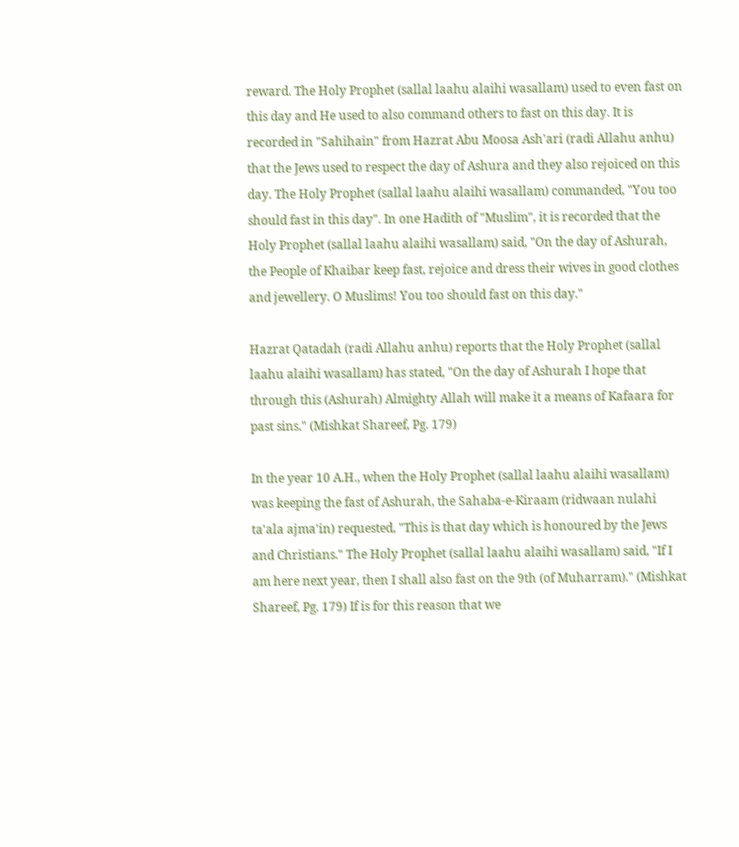reward. The Holy Prophet (sallal laahu alaihi wasallam) used to even fast on this day and He used to also command others to fast on this day. It is recorded in "Sahihain" from Hazrat Abu Moosa Ash'ari (radi Allahu anhu) that the Jews used to respect the day of Ashura and they also rejoiced on this day. The Holy Prophet (sallal laahu alaihi wasallam) commanded, "You too should fast in this day". In one Hadith of "Muslim", it is recorded that the Holy Prophet (sallal laahu alaihi wasallam) said, "On the day of Ashurah, the People of Khaibar keep fast, rejoice and dress their wives in good clothes and jewellery. O Muslims! You too should fast on this day."

Hazrat Qatadah (radi Allahu anhu) reports that the Holy Prophet (sallal laahu alaihi wasallam) has stated, "On the day of Ashurah I hope that through this (Ashurah) Almighty Allah will make it a means of Kafaara for past sins." (Mishkat Shareef, Pg. 179)

In the year 10 A.H., when the Holy Prophet (sallal laahu alaihi wasallam) was keeping the fast of Ashurah, the Sahaba-e-Kiraam (ridwaan nulahi ta'ala ajma'in) requested, "This is that day which is honoured by the Jews and Christians." The Holy Prophet (sallal laahu alaihi wasallam) said, "If I am here next year, then I shall also fast on the 9th (of Muharram)." (Mishkat Shareef, Pg. 179) If is for this reason that we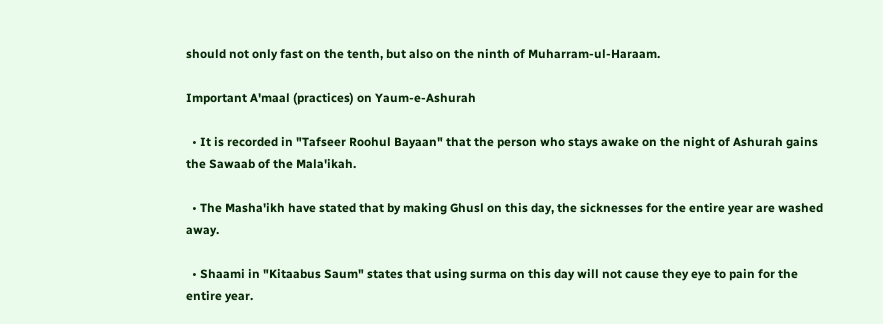should not only fast on the tenth, but also on the ninth of Muharram-ul-Haraam.

Important A'maal (practices) on Yaum-e-Ashurah

  • It is recorded in "Tafseer Roohul Bayaan" that the person who stays awake on the night of Ashurah gains the Sawaab of the Mala'ikah.

  • The Masha'ikh have stated that by making Ghusl on this day, the sicknesses for the entire year are washed away.

  • Shaami in "Kitaabus Saum" states that using surma on this day will not cause they eye to pain for the entire year.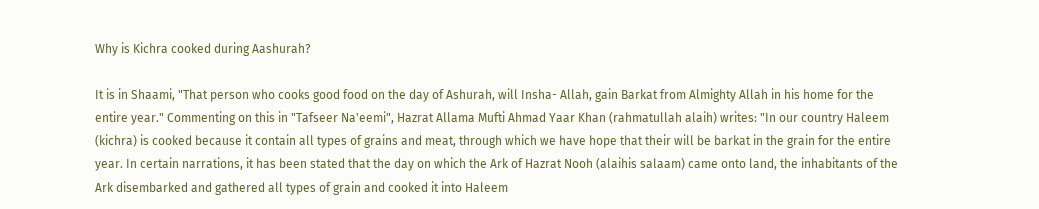Why is Kichra cooked during Aashurah?

It is in Shaami, "That person who cooks good food on the day of Ashurah, will Insha- Allah, gain Barkat from Almighty Allah in his home for the entire year." Commenting on this in "Tafseer Na'eemi", Hazrat Allama Mufti Ahmad Yaar Khan (rahmatullah alaih) writes: "In our country Haleem (kichra) is cooked because it contain all types of grains and meat, through which we have hope that their will be barkat in the grain for the entire year. In certain narrations, it has been stated that the day on which the Ark of Hazrat Nooh (alaihis salaam) came onto land, the inhabitants of the Ark disembarked and gathered all types of grain and cooked it into Haleem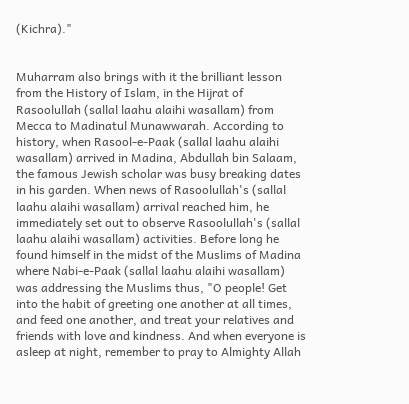(Kichra)."


Muharram also brings with it the brilliant lesson from the History of Islam, in the Hijrat of Rasoolullah (sallal laahu alaihi wasallam) from Mecca to Madinatul Munawwarah. According to history, when Rasool-e-Paak (sallal laahu alaihi wasallam) arrived in Madina, Abdullah bin Salaam, the famous Jewish scholar was busy breaking dates in his garden. When news of Rasoolullah's (sallal laahu alaihi wasallam) arrival reached him, he immediately set out to observe Rasoolullah's (sallal laahu alaihi wasallam) activities. Before long he found himself in the midst of the Muslims of Madina where Nabi-e-Paak (sallal laahu alaihi wasallam) was addressing the Muslims thus, "O people! Get into the habit of greeting one another at all times, and feed one another, and treat your relatives and friends with love and kindness. And when everyone is asleep at night, remember to pray to Almighty Allah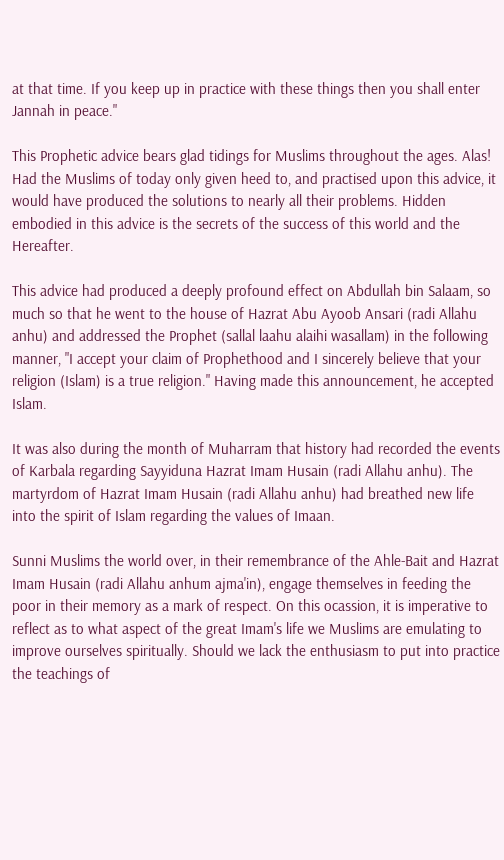at that time. If you keep up in practice with these things then you shall enter Jannah in peace."

This Prophetic advice bears glad tidings for Muslims throughout the ages. Alas! Had the Muslims of today only given heed to, and practised upon this advice, it would have produced the solutions to nearly all their problems. Hidden embodied in this advice is the secrets of the success of this world and the Hereafter.

This advice had produced a deeply profound effect on Abdullah bin Salaam, so much so that he went to the house of Hazrat Abu Ayoob Ansari (radi Allahu anhu) and addressed the Prophet (sallal laahu alaihi wasallam) in the following manner, "I accept your claim of Prophethood and I sincerely believe that your religion (Islam) is a true religion." Having made this announcement, he accepted Islam.

It was also during the month of Muharram that history had recorded the events of Karbala regarding Sayyiduna Hazrat Imam Husain (radi Allahu anhu). The martyrdom of Hazrat Imam Husain (radi Allahu anhu) had breathed new life into the spirit of Islam regarding the values of Imaan.

Sunni Muslims the world over, in their remembrance of the Ahle-Bait and Hazrat Imam Husain (radi Allahu anhum ajma'in), engage themselves in feeding the poor in their memory as a mark of respect. On this ocassion, it is imperative to reflect as to what aspect of the great Imam's life we Muslims are emulating to improve ourselves spiritually. Should we lack the enthusiasm to put into practice the teachings of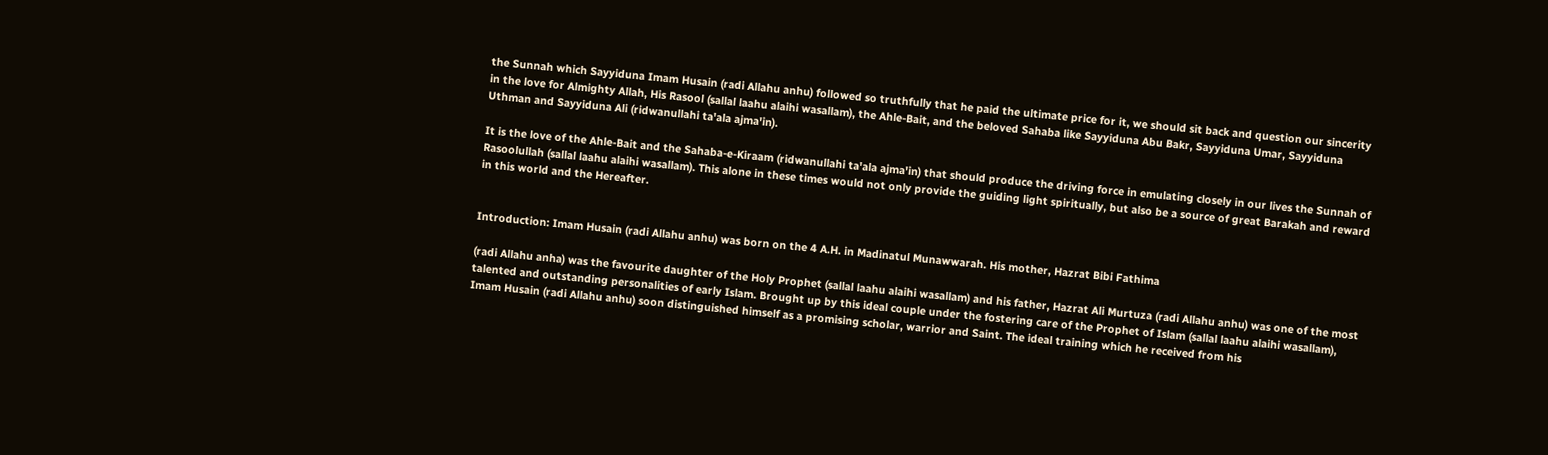the Sunnah which Sayyiduna Imam Husain (radi Allahu anhu) followed so truthfully that he paid the ultimate price for it, we should sit back and question our sincerity in the love for Almighty Allah, His Rasool (sallal laahu alaihi wasallam), the Ahle-Bait, and the beloved Sahaba like Sayyiduna Abu Bakr, Sayyiduna Umar, Sayyiduna Uthman and Sayyiduna Ali (ridwanullahi ta'ala ajma'in).

It is the love of the Ahle-Bait and the Sahaba-e-Kiraam (ridwanullahi ta'ala ajma'in) that should produce the driving force in emulating closely in our lives the Sunnah of Rasoolullah (sallal laahu alaihi wasallam). This alone in these times would not only provide the guiding light spiritually, but also be a source of great Barakah and reward in this world and the Hereafter.


Introduction: Imam Husain (radi Allahu anhu) was born on the 4 A.H. in Madinatul Munawwarah. His mother, Hazrat Bibi Fathima

(radi Allahu anha) was the favourite daughter of the Holy Prophet (sallal laahu alaihi wasallam) and his father, Hazrat Ali Murtuza (radi Allahu anhu) was one of the most talented and outstanding personalities of early Islam. Brought up by this ideal couple under the fostering care of the Prophet of Islam (sallal laahu alaihi wasallam), Imam Husain (radi Allahu anhu) soon distinguished himself as a promising scholar, warrior and Saint. The ideal training which he received from his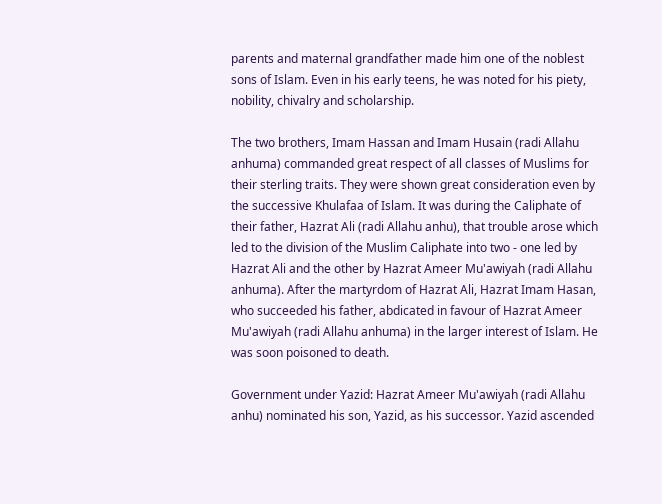parents and maternal grandfather made him one of the noblest sons of Islam. Even in his early teens, he was noted for his piety, nobility, chivalry and scholarship.

The two brothers, Imam Hassan and Imam Husain (radi Allahu anhuma) commanded great respect of all classes of Muslims for their sterling traits. They were shown great consideration even by the successive Khulafaa of Islam. It was during the Caliphate of their father, Hazrat Ali (radi Allahu anhu), that trouble arose which led to the division of the Muslim Caliphate into two - one led by Hazrat Ali and the other by Hazrat Ameer Mu'awiyah (radi Allahu anhuma). After the martyrdom of Hazrat Ali, Hazrat Imam Hasan, who succeeded his father, abdicated in favour of Hazrat Ameer Mu'awiyah (radi Allahu anhuma) in the larger interest of Islam. He was soon poisoned to death.

Government under Yazid: Hazrat Ameer Mu'awiyah (radi Allahu anhu) nominated his son, Yazid, as his successor. Yazid ascended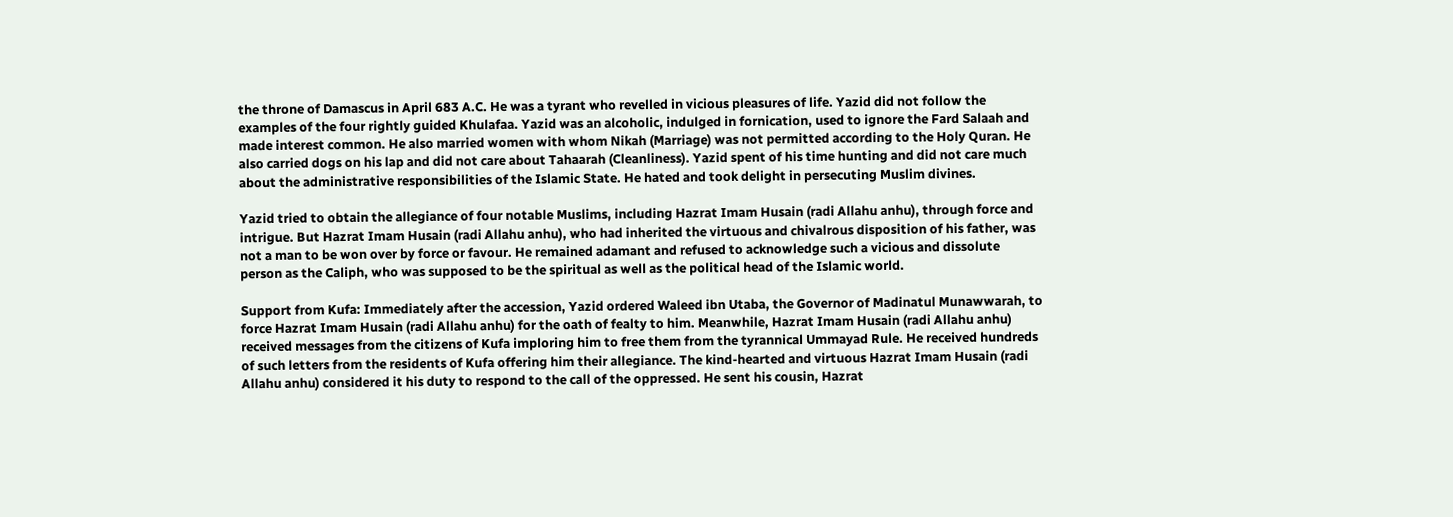the throne of Damascus in April 683 A.C. He was a tyrant who revelled in vicious pleasures of life. Yazid did not follow the examples of the four rightly guided Khulafaa. Yazid was an alcoholic, indulged in fornication, used to ignore the Fard Salaah and made interest common. He also married women with whom Nikah (Marriage) was not permitted according to the Holy Quran. He also carried dogs on his lap and did not care about Tahaarah (Cleanliness). Yazid spent of his time hunting and did not care much about the administrative responsibilities of the Islamic State. He hated and took delight in persecuting Muslim divines.

Yazid tried to obtain the allegiance of four notable Muslims, including Hazrat Imam Husain (radi Allahu anhu), through force and intrigue. But Hazrat Imam Husain (radi Allahu anhu), who had inherited the virtuous and chivalrous disposition of his father, was not a man to be won over by force or favour. He remained adamant and refused to acknowledge such a vicious and dissolute person as the Caliph, who was supposed to be the spiritual as well as the political head of the Islamic world.

Support from Kufa: Immediately after the accession, Yazid ordered Waleed ibn Utaba, the Governor of Madinatul Munawwarah, to force Hazrat Imam Husain (radi Allahu anhu) for the oath of fealty to him. Meanwhile, Hazrat Imam Husain (radi Allahu anhu) received messages from the citizens of Kufa imploring him to free them from the tyrannical Ummayad Rule. He received hundreds of such letters from the residents of Kufa offering him their allegiance. The kind-hearted and virtuous Hazrat Imam Husain (radi Allahu anhu) considered it his duty to respond to the call of the oppressed. He sent his cousin, Hazrat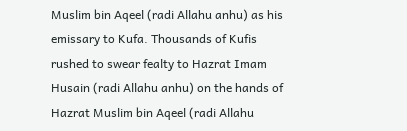Muslim bin Aqeel (radi Allahu anhu) as his emissary to Kufa. Thousands of Kufis rushed to swear fealty to Hazrat Imam Husain (radi Allahu anhu) on the hands of Hazrat Muslim bin Aqeel (radi Allahu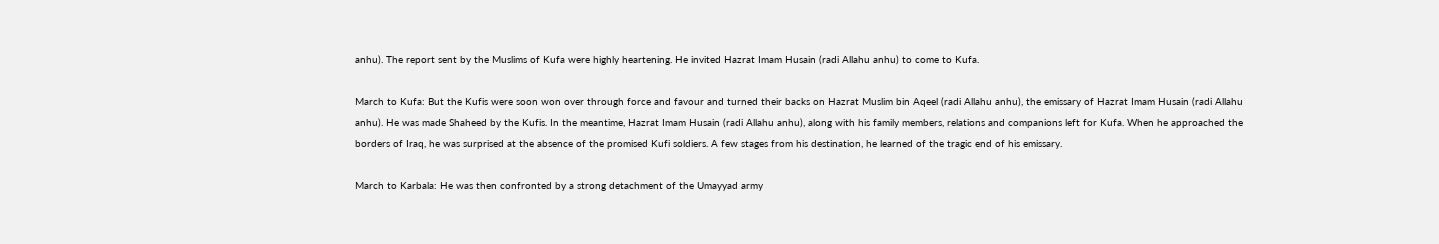anhu). The report sent by the Muslims of Kufa were highly heartening. He invited Hazrat Imam Husain (radi Allahu anhu) to come to Kufa.

March to Kufa: But the Kufis were soon won over through force and favour and turned their backs on Hazrat Muslim bin Aqeel (radi Allahu anhu), the emissary of Hazrat Imam Husain (radi Allahu anhu). He was made Shaheed by the Kufis. In the meantime, Hazrat Imam Husain (radi Allahu anhu), along with his family members, relations and companions left for Kufa. When he approached the borders of Iraq, he was surprised at the absence of the promised Kufi soldiers. A few stages from his destination, he learned of the tragic end of his emissary.

March to Karbala: He was then confronted by a strong detachment of the Umayyad army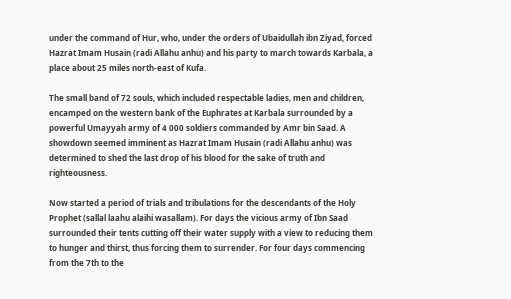under the command of Hur, who, under the orders of Ubaidullah ibn Ziyad, forced Hazrat Imam Husain (radi Allahu anhu) and his party to march towards Karbala, a place about 25 miles north-east of Kufa.

The small band of 72 souls, which included respectable ladies, men and children, encamped on the western bank of the Euphrates at Karbala surrounded by a powerful Umayyah army of 4 000 soldiers commanded by Amr bin Saad. A showdown seemed imminent as Hazrat Imam Husain (radi Allahu anhu) was determined to shed the last drop of his blood for the sake of truth and righteousness.

Now started a period of trials and tribulations for the descendants of the Holy Prophet (sallal laahu alaihi wasallam). For days the vicious army of Ibn Saad surrounded their tents cutting off their water supply with a view to reducing them to hunger and thirst, thus forcing them to surrender. For four days commencing from the 7th to the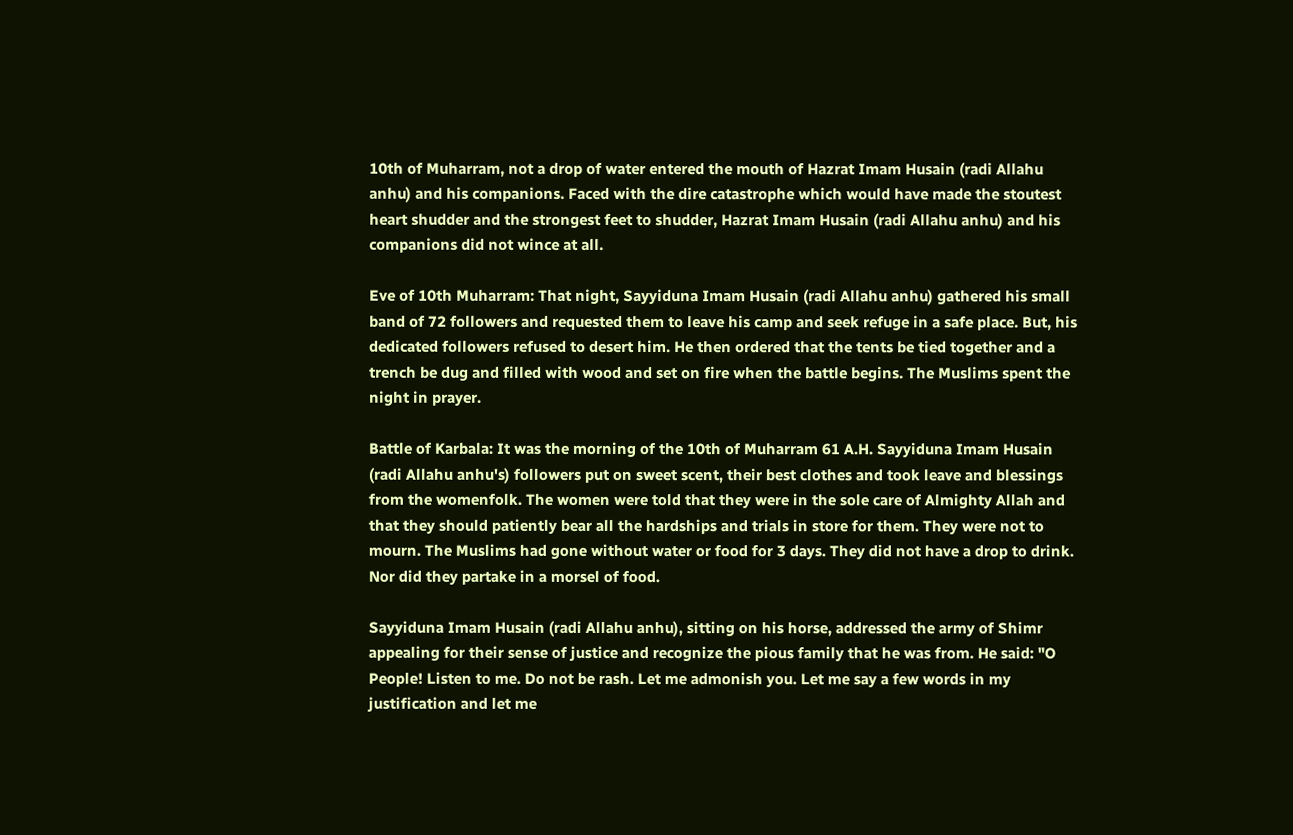10th of Muharram, not a drop of water entered the mouth of Hazrat Imam Husain (radi Allahu anhu) and his companions. Faced with the dire catastrophe which would have made the stoutest heart shudder and the strongest feet to shudder, Hazrat Imam Husain (radi Allahu anhu) and his companions did not wince at all.

Eve of 10th Muharram: That night, Sayyiduna Imam Husain (radi Allahu anhu) gathered his small band of 72 followers and requested them to leave his camp and seek refuge in a safe place. But, his dedicated followers refused to desert him. He then ordered that the tents be tied together and a trench be dug and filled with wood and set on fire when the battle begins. The Muslims spent the night in prayer.

Battle of Karbala: It was the morning of the 10th of Muharram 61 A.H. Sayyiduna Imam Husain (radi Allahu anhu's) followers put on sweet scent, their best clothes and took leave and blessings from the womenfolk. The women were told that they were in the sole care of Almighty Allah and that they should patiently bear all the hardships and trials in store for them. They were not to mourn. The Muslims had gone without water or food for 3 days. They did not have a drop to drink. Nor did they partake in a morsel of food.

Sayyiduna Imam Husain (radi Allahu anhu), sitting on his horse, addressed the army of Shimr appealing for their sense of justice and recognize the pious family that he was from. He said: "O People! Listen to me. Do not be rash. Let me admonish you. Let me say a few words in my justification and let me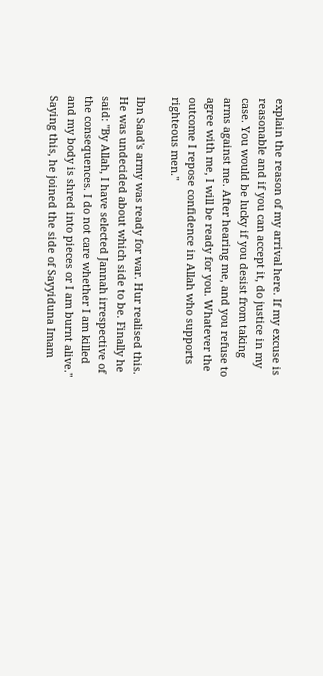explain the reason of my arrival here. If my excuse is reasonable and if you can accept it, do justice in my case. You would be lucky if you desist from taking arms against me. After hearing me, and you refuse to agree with me, I will be ready for you. Whatever the outcome I repose confidence in Allah who supports righteous men."

Ibn Saad's army was ready for war. Hur realised this. He was undecided about which side to be. Finally he said: "By Allah, I have selected Jannah irrespective of the consequences. I do not care whether I am killed and my body is shred into pieces or I am burnt alive." Saying this, he joined the side of Sayyiduna Imam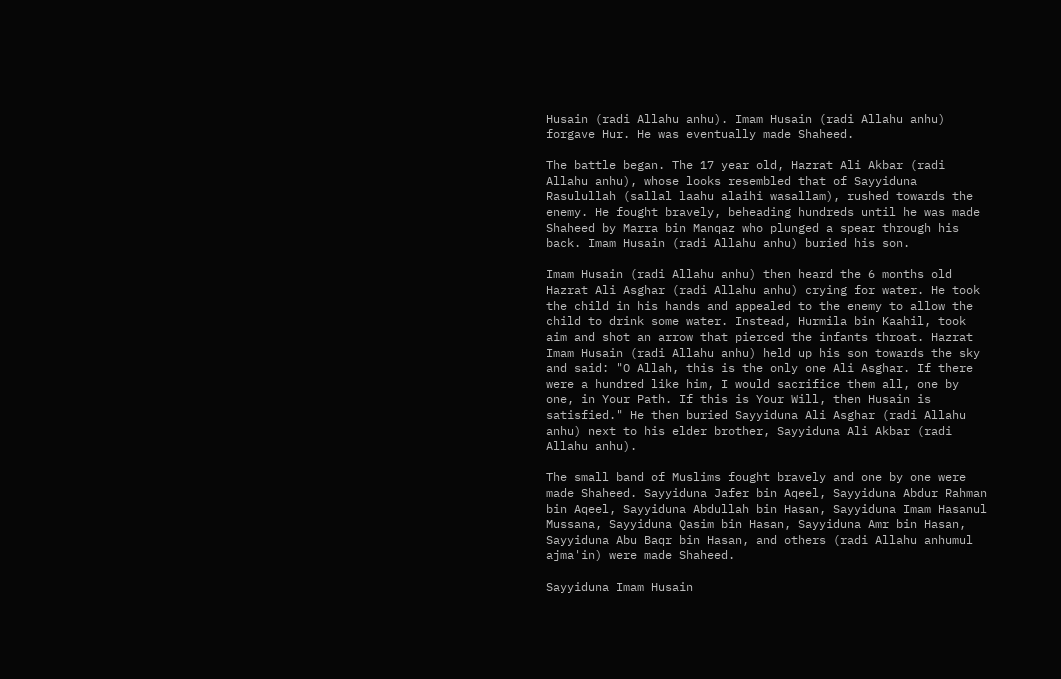Husain (radi Allahu anhu). Imam Husain (radi Allahu anhu) forgave Hur. He was eventually made Shaheed.

The battle began. The 17 year old, Hazrat Ali Akbar (radi Allahu anhu), whose looks resembled that of Sayyiduna Rasulullah (sallal laahu alaihi wasallam), rushed towards the enemy. He fought bravely, beheading hundreds until he was made Shaheed by Marra bin Manqaz who plunged a spear through his back. Imam Husain (radi Allahu anhu) buried his son.

Imam Husain (radi Allahu anhu) then heard the 6 months old Hazrat Ali Asghar (radi Allahu anhu) crying for water. He took the child in his hands and appealed to the enemy to allow the child to drink some water. Instead, Hurmila bin Kaahil, took aim and shot an arrow that pierced the infants throat. Hazrat Imam Husain (radi Allahu anhu) held up his son towards the sky and said: "O Allah, this is the only one Ali Asghar. If there were a hundred like him, I would sacrifice them all, one by one, in Your Path. If this is Your Will, then Husain is satisfied." He then buried Sayyiduna Ali Asghar (radi Allahu anhu) next to his elder brother, Sayyiduna Ali Akbar (radi Allahu anhu).

The small band of Muslims fought bravely and one by one were made Shaheed. Sayyiduna Jafer bin Aqeel, Sayyiduna Abdur Rahman bin Aqeel, Sayyiduna Abdullah bin Hasan, Sayyiduna Imam Hasanul Mussana, Sayyiduna Qasim bin Hasan, Sayyiduna Amr bin Hasan, Sayyiduna Abu Baqr bin Hasan, and others (radi Allahu anhumul ajma'in) were made Shaheed.

Sayyiduna Imam Husain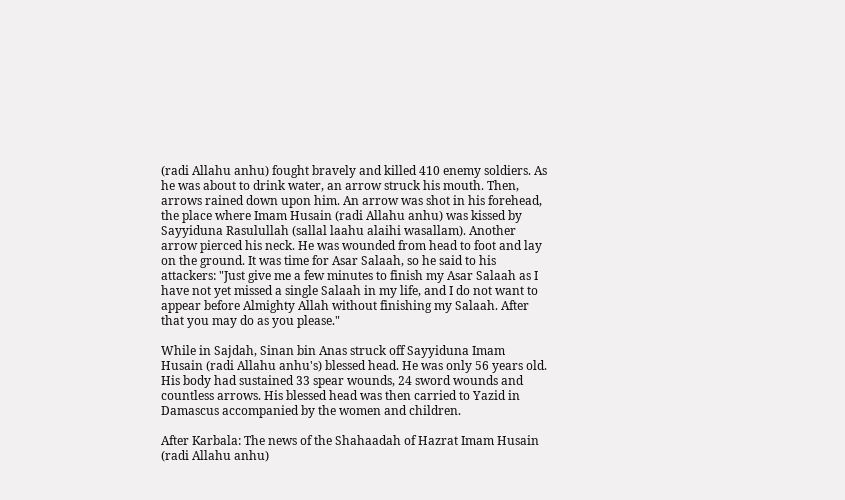(radi Allahu anhu) fought bravely and killed 410 enemy soldiers. As he was about to drink water, an arrow struck his mouth. Then, arrows rained down upon him. An arrow was shot in his forehead, the place where Imam Husain (radi Allahu anhu) was kissed by Sayyiduna Rasulullah (sallal laahu alaihi wasallam). Another arrow pierced his neck. He was wounded from head to foot and lay on the ground. It was time for Asar Salaah, so he said to his attackers: "Just give me a few minutes to finish my Asar Salaah as I have not yet missed a single Salaah in my life, and I do not want to appear before Almighty Allah without finishing my Salaah. After that you may do as you please."

While in Sajdah, Sinan bin Anas struck off Sayyiduna Imam Husain (radi Allahu anhu's) blessed head. He was only 56 years old. His body had sustained 33 spear wounds, 24 sword wounds and countless arrows. His blessed head was then carried to Yazid in Damascus accompanied by the women and children.

After Karbala: The news of the Shahaadah of Hazrat Imam Husain (radi Allahu anhu)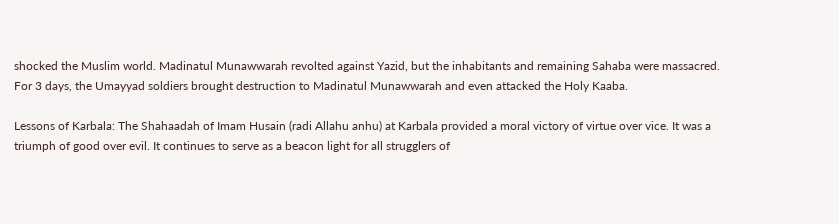shocked the Muslim world. Madinatul Munawwarah revolted against Yazid, but the inhabitants and remaining Sahaba were massacred. For 3 days, the Umayyad soldiers brought destruction to Madinatul Munawwarah and even attacked the Holy Kaaba.

Lessons of Karbala: The Shahaadah of Imam Husain (radi Allahu anhu) at Karbala provided a moral victory of virtue over vice. It was a triumph of good over evil. It continues to serve as a beacon light for all strugglers of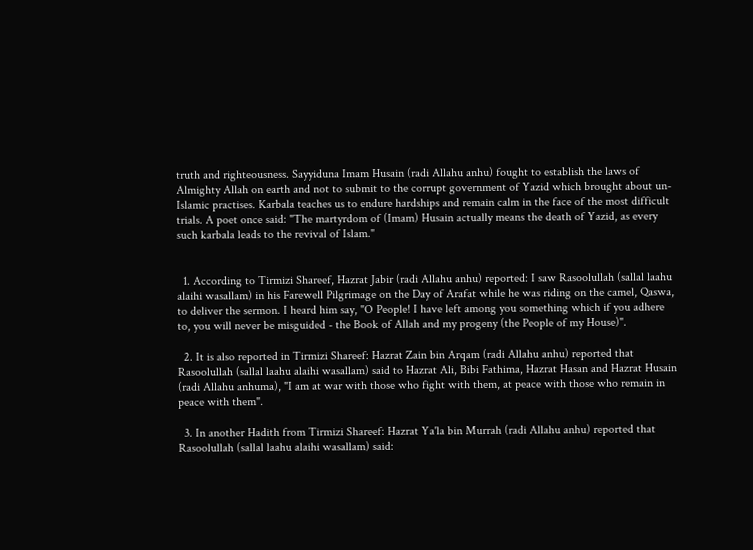truth and righteousness. Sayyiduna Imam Husain (radi Allahu anhu) fought to establish the laws of Almighty Allah on earth and not to submit to the corrupt government of Yazid which brought about un-Islamic practises. Karbala teaches us to endure hardships and remain calm in the face of the most difficult trials. A poet once said: "The martyrdom of (Imam) Husain actually means the death of Yazid, as every such karbala leads to the revival of Islam."


  1. According to Tirmizi Shareef, Hazrat Jabir (radi Allahu anhu) reported: I saw Rasoolullah (sallal laahu alaihi wasallam) in his Farewell Pilgrimage on the Day of Arafat while he was riding on the camel, Qaswa, to deliver the sermon. I heard him say, "O People! I have left among you something which if you adhere to, you will never be misguided - the Book of Allah and my progeny (the People of my House)".

  2. It is also reported in Tirmizi Shareef: Hazrat Zain bin Arqam (radi Allahu anhu) reported that Rasoolullah (sallal laahu alaihi wasallam) said to Hazrat Ali, Bibi Fathima, Hazrat Hasan and Hazrat Husain (radi Allahu anhuma), "I am at war with those who fight with them, at peace with those who remain in peace with them".

  3. In another Hadith from Tirmizi Shareef: Hazrat Ya'la bin Murrah (radi Allahu anhu) reported that Rasoolullah (sallal laahu alaihi wasallam) said: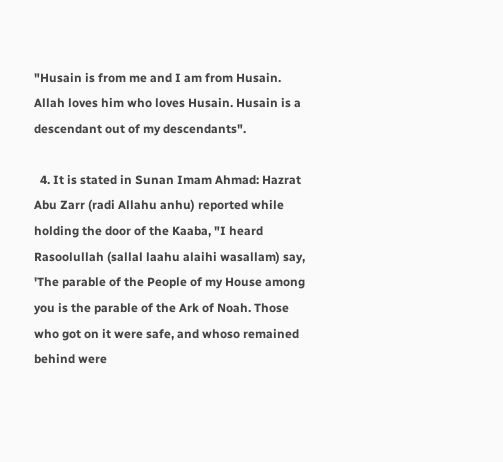"Husain is from me and I am from Husain. Allah loves him who loves Husain. Husain is a descendant out of my descendants".

  4. It is stated in Sunan Imam Ahmad: Hazrat Abu Zarr (radi Allahu anhu) reported while holding the door of the Kaaba, "I heard Rasoolullah (sallal laahu alaihi wasallam) say, 'The parable of the People of my House among you is the parable of the Ark of Noah. Those who got on it were safe, and whoso remained behind were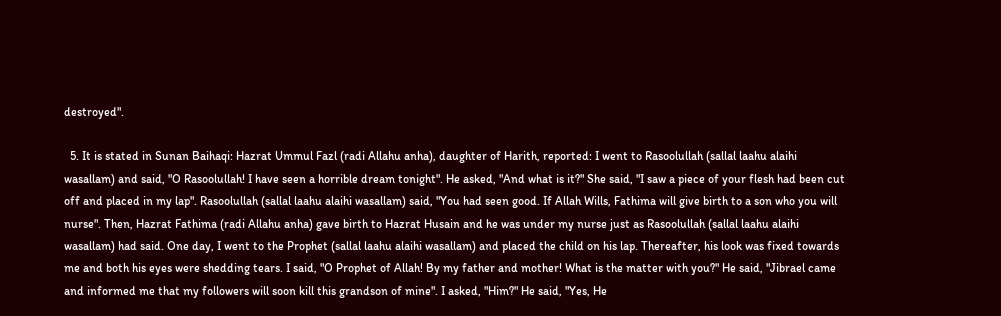destroyed".

  5. It is stated in Sunan Baihaqi: Hazrat Ummul Fazl (radi Allahu anha), daughter of Harith, reported: I went to Rasoolullah (sallal laahu alaihi wasallam) and said, "O Rasoolullah! I have seen a horrible dream tonight". He asked, "And what is it?" She said, "I saw a piece of your flesh had been cut off and placed in my lap". Rasoolullah (sallal laahu alaihi wasallam) said, "You had seen good. If Allah Wills, Fathima will give birth to a son who you will nurse". Then, Hazrat Fathima (radi Allahu anha) gave birth to Hazrat Husain and he was under my nurse just as Rasoolullah (sallal laahu alaihi wasallam) had said. One day, I went to the Prophet (sallal laahu alaihi wasallam) and placed the child on his lap. Thereafter, his look was fixed towards me and both his eyes were shedding tears. I said, "O Prophet of Allah! By my father and mother! What is the matter with you?" He said, "Jibrael came and informed me that my followers will soon kill this grandson of mine". I asked, "Him?" He said, "Yes, He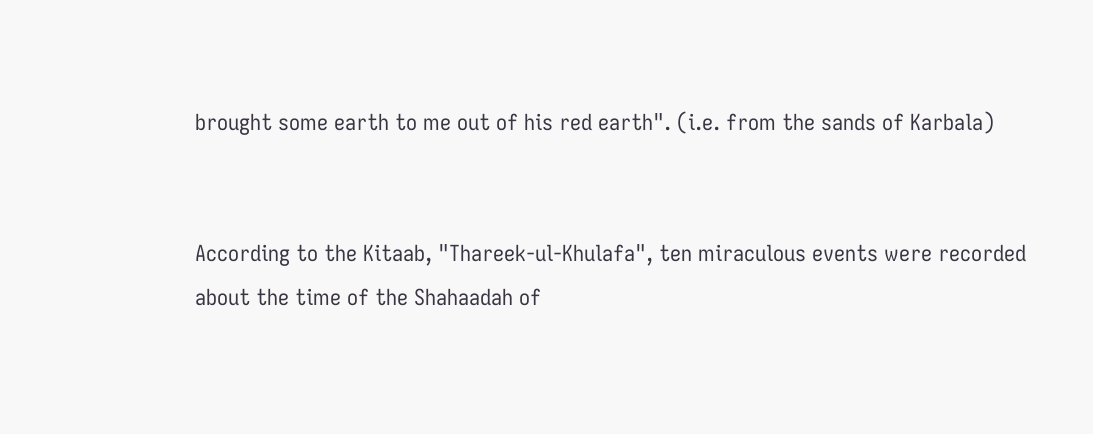brought some earth to me out of his red earth". (i.e. from the sands of Karbala)


According to the Kitaab, "Thareek-ul-Khulafa", ten miraculous events were recorded about the time of the Shahaadah of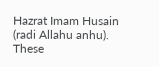Hazrat Imam Husain (radi Allahu anhu). These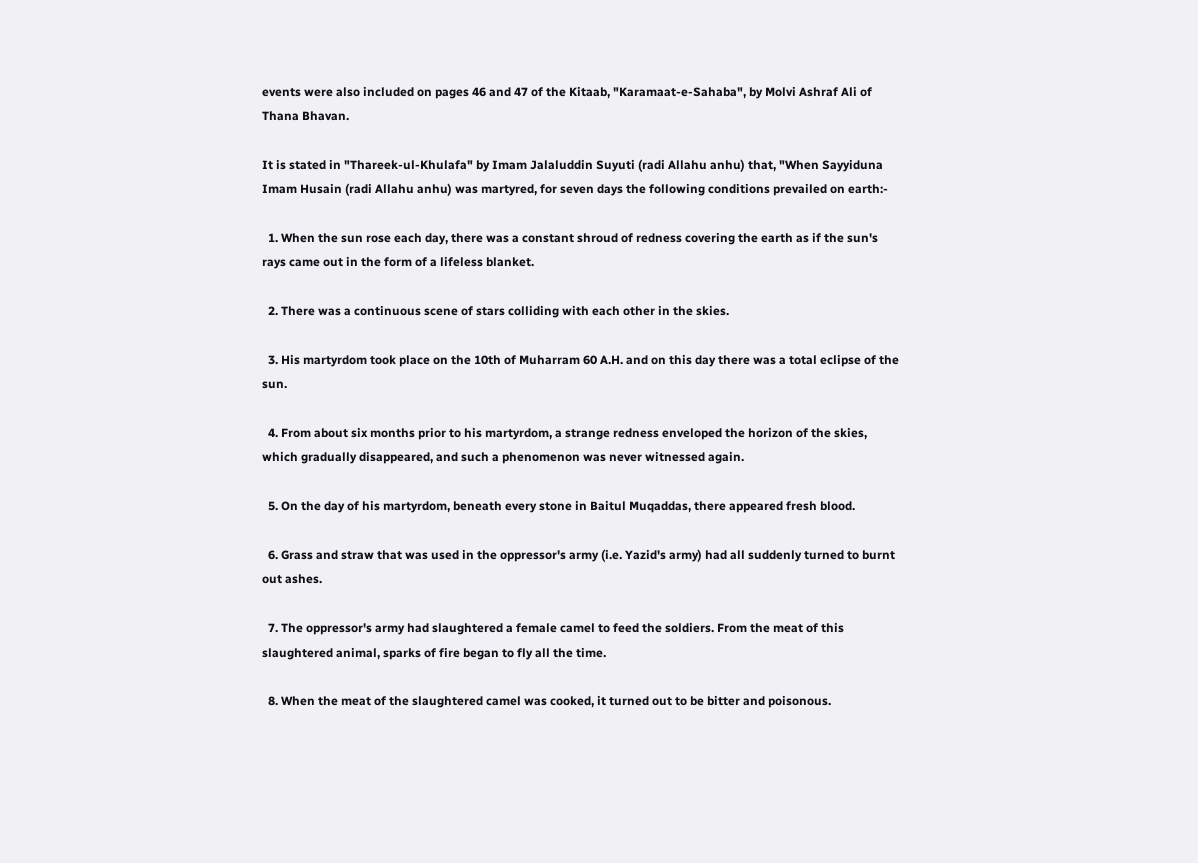events were also included on pages 46 and 47 of the Kitaab, "Karamaat-e-Sahaba", by Molvi Ashraf Ali of Thana Bhavan.

It is stated in "Thareek-ul-Khulafa" by Imam Jalaluddin Suyuti (radi Allahu anhu) that, "When Sayyiduna Imam Husain (radi Allahu anhu) was martyred, for seven days the following conditions prevailed on earth:-

  1. When the sun rose each day, there was a constant shroud of redness covering the earth as if the sun's rays came out in the form of a lifeless blanket.

  2. There was a continuous scene of stars colliding with each other in the skies.

  3. His martyrdom took place on the 10th of Muharram 60 A.H. and on this day there was a total eclipse of the sun.

  4. From about six months prior to his martyrdom, a strange redness enveloped the horizon of the skies, which gradually disappeared, and such a phenomenon was never witnessed again.

  5. On the day of his martyrdom, beneath every stone in Baitul Muqaddas, there appeared fresh blood.

  6. Grass and straw that was used in the oppressor's army (i.e. Yazid's army) had all suddenly turned to burnt out ashes.

  7. The oppressor's army had slaughtered a female camel to feed the soldiers. From the meat of this slaughtered animal, sparks of fire began to fly all the time.

  8. When the meat of the slaughtered camel was cooked, it turned out to be bitter and poisonous.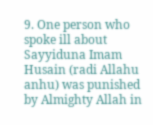9. One person who spoke ill about Sayyiduna Imam Husain (radi Allahu anhu) was punished by Almighty Allah in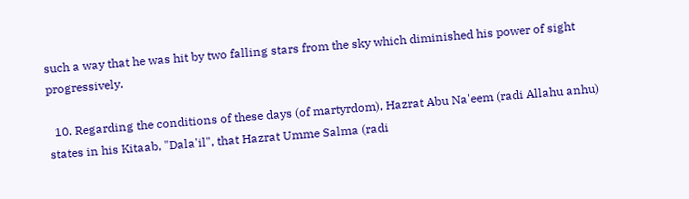such a way that he was hit by two falling stars from the sky which diminished his power of sight progressively.

  10. Regarding the conditions of these days (of martyrdom), Hazrat Abu Na'eem (radi Allahu anhu) states in his Kitaab, "Dala'il", that Hazrat Umme Salma (radi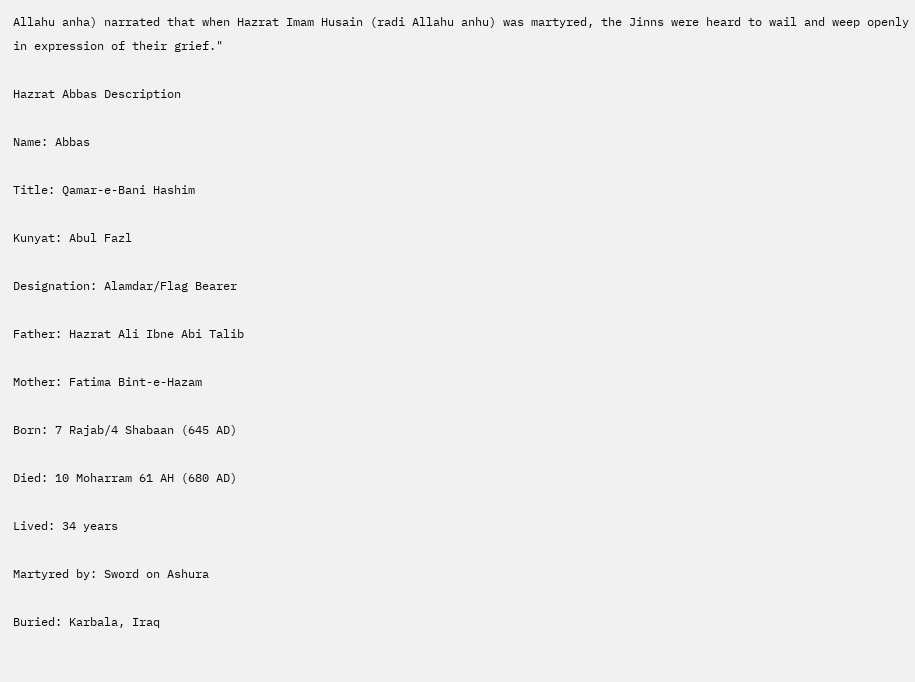Allahu anha) narrated that when Hazrat Imam Husain (radi Allahu anhu) was martyred, the Jinns were heard to wail and weep openly in expression of their grief."

Hazrat Abbas Description

Name: Abbas

Title: Qamar-e-Bani Hashim

Kunyat: Abul Fazl

Designation: Alamdar/Flag Bearer

Father: Hazrat Ali Ibne Abi Talib

Mother: Fatima Bint-e-Hazam

Born: 7 Rajab/4 Shabaan (645 AD)

Died: 10 Moharram 61 AH (680 AD)

Lived: 34 years

Martyred by: Sword on Ashura

Buried: Karbala, Iraq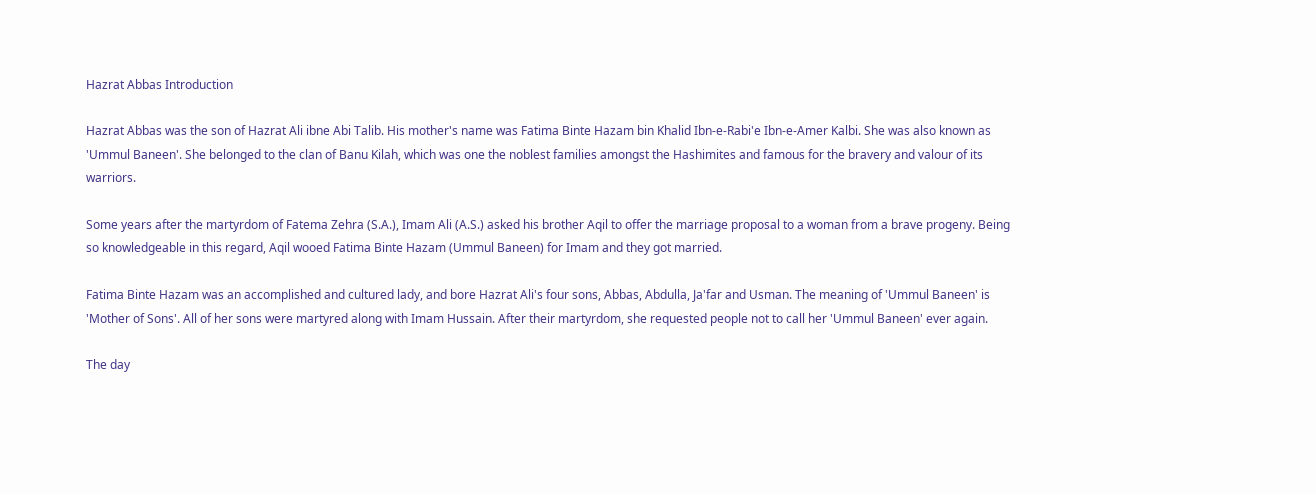Hazrat Abbas Introduction

Hazrat Abbas was the son of Hazrat Ali ibne Abi Talib. His mother's name was Fatima Binte Hazam bin Khalid Ibn-e-Rabi'e Ibn-e-Amer Kalbi. She was also known as 'Ummul Baneen'. She belonged to the clan of Banu Kilah, which was one the noblest families amongst the Hashimites and famous for the bravery and valour of its warriors.

Some years after the martyrdom of Fatema Zehra (S.A.), Imam Ali (A.S.) asked his brother Aqil to offer the marriage proposal to a woman from a brave progeny. Being so knowledgeable in this regard, Aqil wooed Fatima Binte Hazam (Ummul Baneen) for Imam and they got married.

Fatima Binte Hazam was an accomplished and cultured lady, and bore Hazrat Ali's four sons, Abbas, Abdulla, Ja'far and Usman. The meaning of 'Ummul Baneen' is 'Mother of Sons'. All of her sons were martyred along with Imam Hussain. After their martyrdom, she requested people not to call her 'Ummul Baneen' ever again.

The day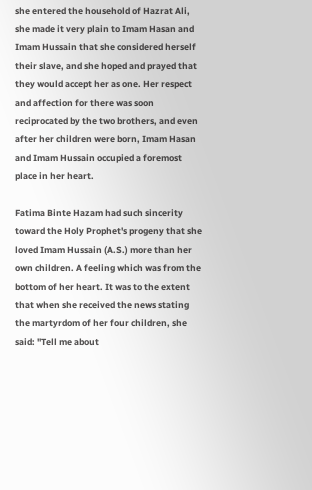she entered the household of Hazrat Ali, she made it very plain to Imam Hasan and Imam Hussain that she considered herself their slave, and she hoped and prayed that they would accept her as one. Her respect and affection for there was soon reciprocated by the two brothers, and even after her children were born, Imam Hasan and Imam Hussain occupied a foremost place in her heart.

Fatima Binte Hazam had such sincerity toward the Holy Prophet's progeny that she loved Imam Hussain (A.S.) more than her own children. A feeling which was from the bottom of her heart. It was to the extent that when she received the news stating the martyrdom of her four children, she said: "Tell me about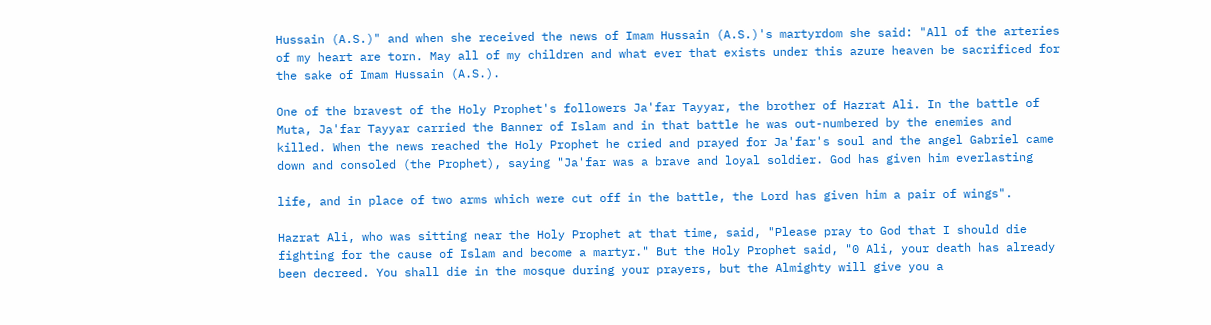Hussain (A.S.)" and when she received the news of Imam Hussain (A.S.)'s martyrdom she said: "All of the arteries of my heart are torn. May all of my children and what ever that exists under this azure heaven be sacrificed for the sake of Imam Hussain (A.S.).

One of the bravest of the Holy Prophet's followers Ja'far Tayyar, the brother of Hazrat Ali. In the battle of Muta, Ja'far Tayyar carried the Banner of Islam and in that battle he was out-numbered by the enemies and killed. When the news reached the Holy Prophet he cried and prayed for Ja'far's soul and the angel Gabriel came down and consoled (the Prophet), saying "Ja'far was a brave and loyal soldier. God has given him everlasting

life, and in place of two arms which were cut off in the battle, the Lord has given him a pair of wings".

Hazrat Ali, who was sitting near the Holy Prophet at that time, said, "Please pray to God that I should die fighting for the cause of Islam and become a martyr." But the Holy Prophet said, "0 Ali, your death has already been decreed. You shall die in the mosque during your prayers, but the Almighty will give you a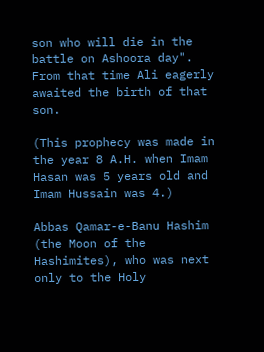son who will die in the battle on Ashoora day". From that time Ali eagerly awaited the birth of that son.

(This prophecy was made in the year 8 A.H. when Imam Hasan was 5 years old and Imam Hussain was 4.)

Abbas Qamar-e-Banu Hashim (the Moon of the Hashimites), who was next only to the Holy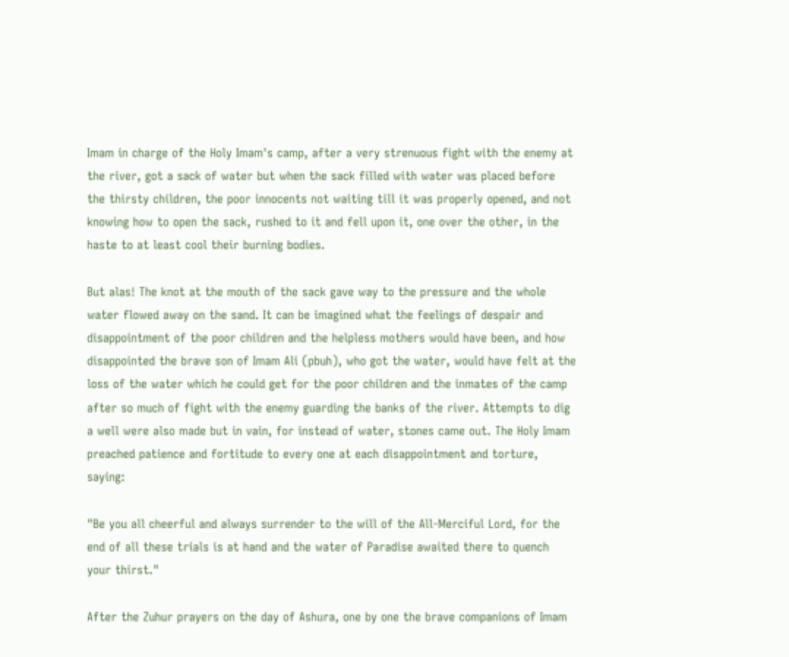Imam in charge of the Holy Imam's camp, after a very strenuous fight with the enemy at the river, got a sack of water but when the sack filled with water was placed before the thirsty children, the poor innocents not waiting till it was properly opened, and not knowing how to open the sack, rushed to it and fell upon it, one over the other, in the haste to at least cool their burning bodies.

But alas! The knot at the mouth of the sack gave way to the pressure and the whole water flowed away on the sand. It can be imagined what the feelings of despair and disappointment of the poor children and the helpless mothers would have been, and how disappointed the brave son of Imam Ali (pbuh), who got the water, would have felt at the loss of the water which he could get for the poor children and the inmates of the camp after so much of fight with the enemy guarding the banks of the river. Attempts to dig a well were also made but in vain, for instead of water, stones came out. The Holy Imam preached patience and fortitude to every one at each disappointment and torture, saying:

"Be you all cheerful and always surrender to the will of the All-Merciful Lord, for the end of all these trials is at hand and the water of Paradise awaited there to quench your thirst."

After the Zuhur prayers on the day of Ashura, one by one the brave companions of Imam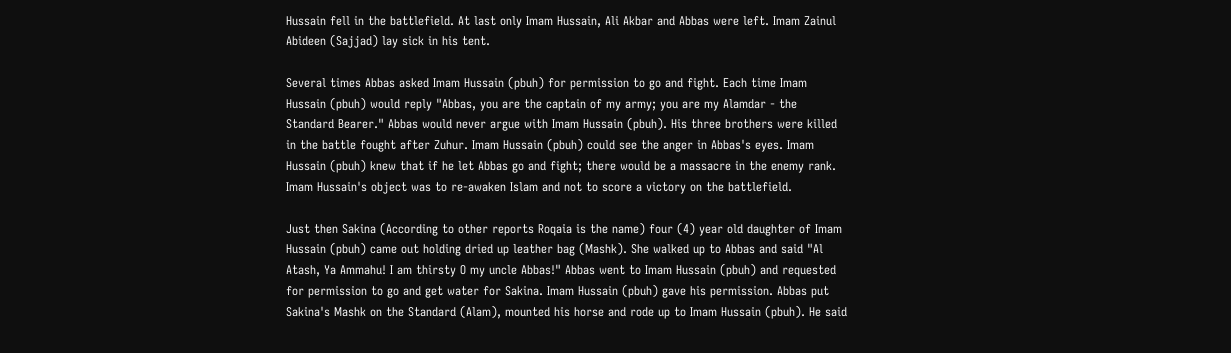Hussain fell in the battlefield. At last only Imam Hussain, Ali Akbar and Abbas were left. Imam Zainul Abideen (Sajjad) lay sick in his tent.

Several times Abbas asked Imam Hussain (pbuh) for permission to go and fight. Each time Imam Hussain (pbuh) would reply "Abbas, you are the captain of my army; you are my Alamdar - the Standard Bearer." Abbas would never argue with Imam Hussain (pbuh). His three brothers were killed in the battle fought after Zuhur. Imam Hussain (pbuh) could see the anger in Abbas's eyes. Imam Hussain (pbuh) knew that if he let Abbas go and fight; there would be a massacre in the enemy rank. Imam Hussain's object was to re-awaken Islam and not to score a victory on the battlefield.

Just then Sakina (According to other reports Roqaia is the name) four (4) year old daughter of Imam Hussain (pbuh) came out holding dried up leather bag (Mashk). She walked up to Abbas and said "Al Atash, Ya Ammahu! I am thirsty O my uncle Abbas!" Abbas went to Imam Hussain (pbuh) and requested for permission to go and get water for Sakina. Imam Hussain (pbuh) gave his permission. Abbas put Sakina's Mashk on the Standard (Alam), mounted his horse and rode up to Imam Hussain (pbuh). He said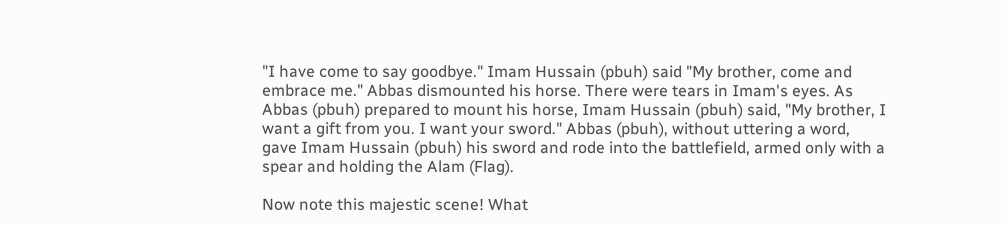"I have come to say goodbye." Imam Hussain (pbuh) said "My brother, come and embrace me." Abbas dismounted his horse. There were tears in Imam's eyes. As Abbas (pbuh) prepared to mount his horse, Imam Hussain (pbuh) said, "My brother, I want a gift from you. I want your sword." Abbas (pbuh), without uttering a word, gave Imam Hussain (pbuh) his sword and rode into the battlefield, armed only with a spear and holding the Alam (Flag).

Now note this majestic scene! What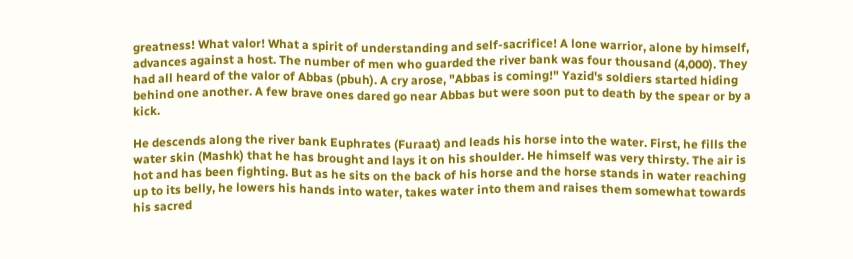greatness! What valor! What a spirit of understanding and self-sacrifice! A lone warrior, alone by himself, advances against a host. The number of men who guarded the river bank was four thousand (4,000). They had all heard of the valor of Abbas (pbuh). A cry arose, "Abbas is coming!" Yazid's soldiers started hiding behind one another. A few brave ones dared go near Abbas but were soon put to death by the spear or by a kick.

He descends along the river bank Euphrates (Furaat) and leads his horse into the water. First, he fills the water skin (Mashk) that he has brought and lays it on his shoulder. He himself was very thirsty. The air is hot and has been fighting. But as he sits on the back of his horse and the horse stands in water reaching up to its belly, he lowers his hands into water, takes water into them and raises them somewhat towards his sacred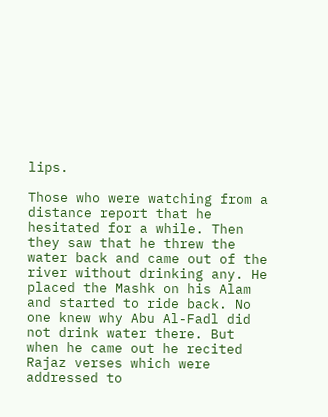lips.

Those who were watching from a distance report that he hesitated for a while. Then they saw that he threw the water back and came out of the river without drinking any. He placed the Mashk on his Alam and started to ride back. No one knew why Abu Al-Fadl did not drink water there. But when he came out he recited Rajaz verses which were addressed to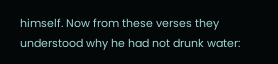himself. Now from these verses they understood why he had not drunk water: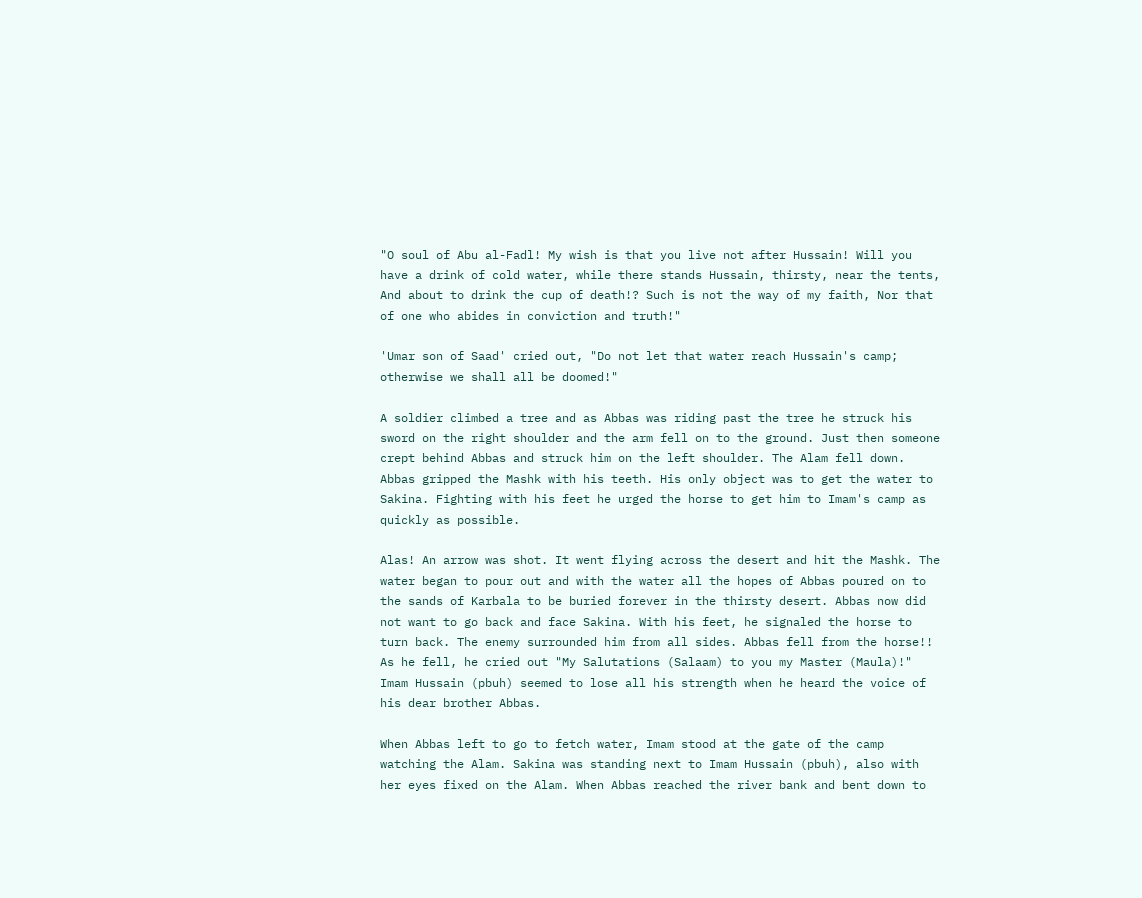"O soul of Abu al-Fadl! My wish is that you live not after Hussain! Will you have a drink of cold water, while there stands Hussain, thirsty, near the tents, And about to drink the cup of death!? Such is not the way of my faith, Nor that of one who abides in conviction and truth!"

'Umar son of Saad' cried out, "Do not let that water reach Hussain's camp; otherwise we shall all be doomed!"

A soldier climbed a tree and as Abbas was riding past the tree he struck his sword on the right shoulder and the arm fell on to the ground. Just then someone crept behind Abbas and struck him on the left shoulder. The Alam fell down. Abbas gripped the Mashk with his teeth. His only object was to get the water to Sakina. Fighting with his feet he urged the horse to get him to Imam's camp as quickly as possible.

Alas! An arrow was shot. It went flying across the desert and hit the Mashk. The water began to pour out and with the water all the hopes of Abbas poured on to the sands of Karbala to be buried forever in the thirsty desert. Abbas now did not want to go back and face Sakina. With his feet, he signaled the horse to turn back. The enemy surrounded him from all sides. Abbas fell from the horse!! As he fell, he cried out "My Salutations (Salaam) to you my Master (Maula)!" Imam Hussain (pbuh) seemed to lose all his strength when he heard the voice of his dear brother Abbas.

When Abbas left to go to fetch water, Imam stood at the gate of the camp watching the Alam. Sakina was standing next to Imam Hussain (pbuh), also with her eyes fixed on the Alam. When Abbas reached the river bank and bent down to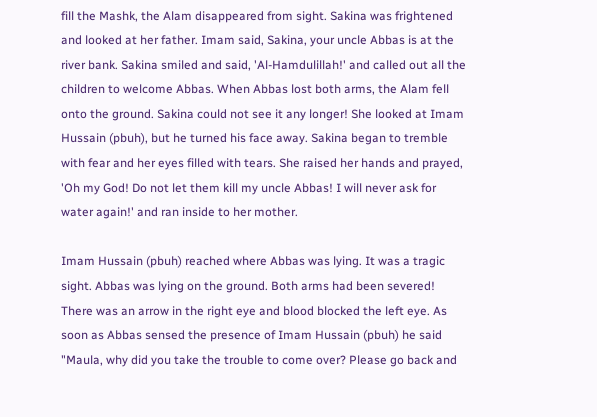fill the Mashk, the Alam disappeared from sight. Sakina was frightened and looked at her father. Imam said, Sakina, your uncle Abbas is at the river bank. Sakina smiled and said, 'Al-Hamdulillah!' and called out all the children to welcome Abbas. When Abbas lost both arms, the Alam fell onto the ground. Sakina could not see it any longer! She looked at Imam Hussain (pbuh), but he turned his face away. Sakina began to tremble with fear and her eyes filled with tears. She raised her hands and prayed, 'Oh my God! Do not let them kill my uncle Abbas! I will never ask for water again!' and ran inside to her mother.

Imam Hussain (pbuh) reached where Abbas was lying. It was a tragic sight. Abbas was lying on the ground. Both arms had been severed! There was an arrow in the right eye and blood blocked the left eye. As soon as Abbas sensed the presence of Imam Hussain (pbuh) he said "Maula, why did you take the trouble to come over? Please go back and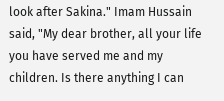look after Sakina." Imam Hussain said, "My dear brother, all your life you have served me and my children. Is there anything I can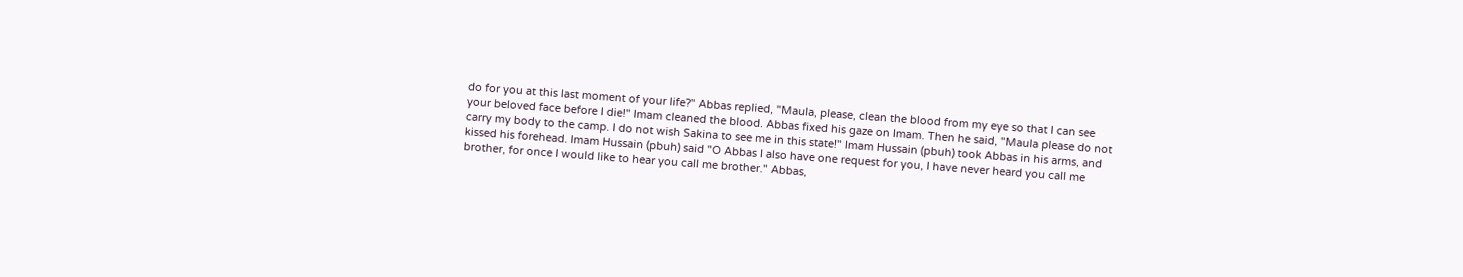do for you at this last moment of your life?" Abbas replied, "Maula, please, clean the blood from my eye so that I can see your beloved face before I die!" Imam cleaned the blood. Abbas fixed his gaze on Imam. Then he said, "Maula please do not carry my body to the camp. I do not wish Sakina to see me in this state!" Imam Hussain (pbuh) took Abbas in his arms, and kissed his forehead. Imam Hussain (pbuh) said "O Abbas I also have one request for you, I have never heard you call me brother, for once I would like to hear you call me brother." Abbas,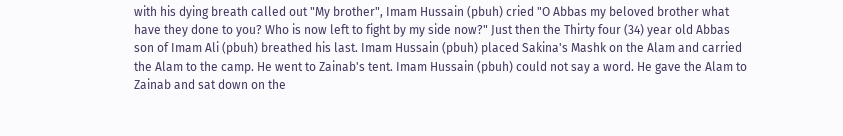with his dying breath called out "My brother", Imam Hussain (pbuh) cried "O Abbas my beloved brother what have they done to you? Who is now left to fight by my side now?" Just then the Thirty four (34) year old Abbas son of Imam Ali (pbuh) breathed his last. Imam Hussain (pbuh) placed Sakina's Mashk on the Alam and carried the Alam to the camp. He went to Zainab's tent. Imam Hussain (pbuh) could not say a word. He gave the Alam to Zainab and sat down on the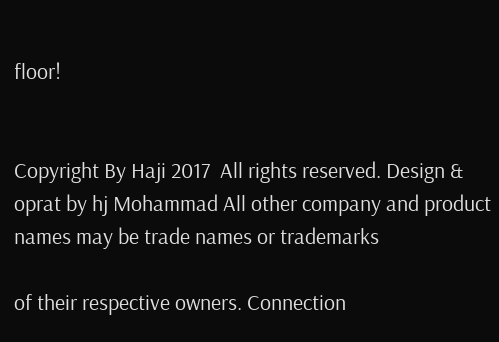floor!


Copyright By Haji 2017  All rights reserved. Design & oprat by hj Mohammad All other company and product names may be trade names or trademarks

of their respective owners. Connection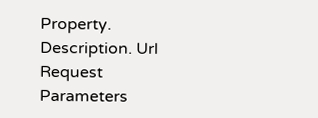Property. Description. Url Request Parameters